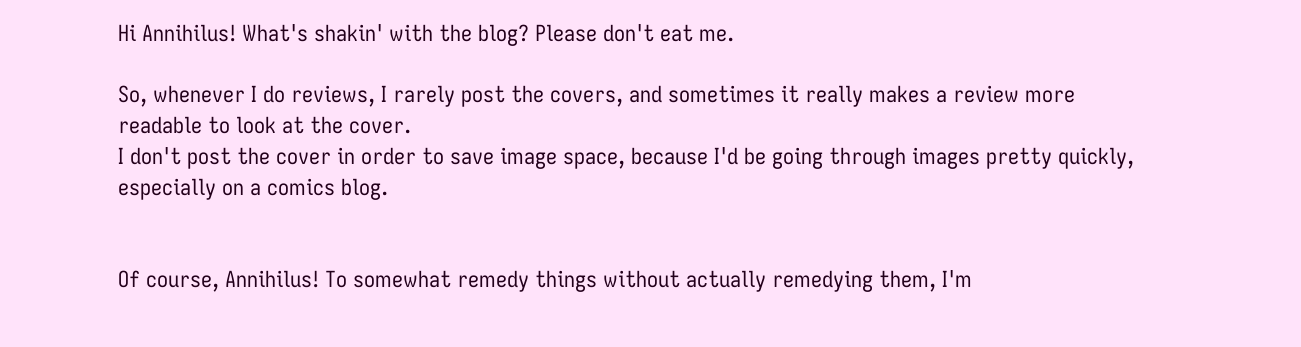Hi Annihilus! What's shakin' with the blog? Please don't eat me.

So, whenever I do reviews, I rarely post the covers, and sometimes it really makes a review more readable to look at the cover.
I don't post the cover in order to save image space, because I'd be going through images pretty quickly, especially on a comics blog.


Of course, Annihilus! To somewhat remedy things without actually remedying them, I'm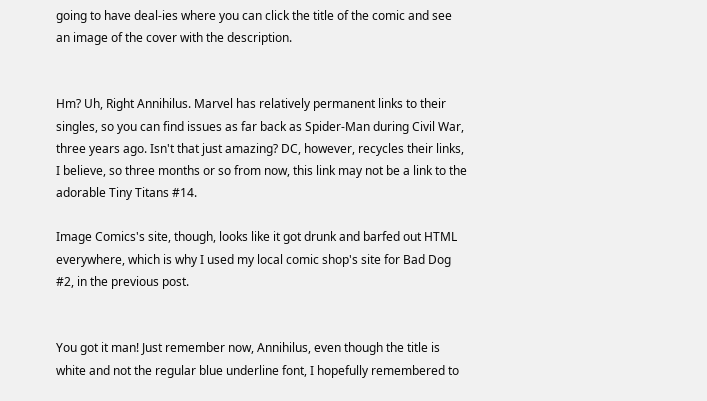going to have deal-ies where you can click the title of the comic and see an image of the cover with the description.


Hm? Uh, Right Annihilus. Marvel has relatively permanent links to their singles, so you can find issues as far back as Spider-Man during Civil War, three years ago. Isn't that just amazing? DC, however, recycles their links, I believe, so three months or so from now, this link may not be a link to the adorable Tiny Titans #14.

Image Comics's site, though, looks like it got drunk and barfed out HTML everywhere, which is why I used my local comic shop's site for Bad Dog #2, in the previous post.


You got it man! Just remember now, Annihilus, even though the title is white and not the regular blue underline font, I hopefully remembered to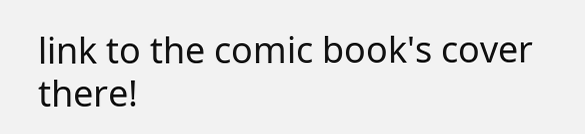link to the comic book's cover there!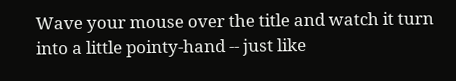Wave your mouse over the title and watch it turn into a little pointy-hand -- just like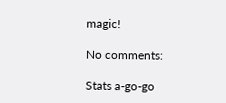magic!

No comments:

Stats a-go-go